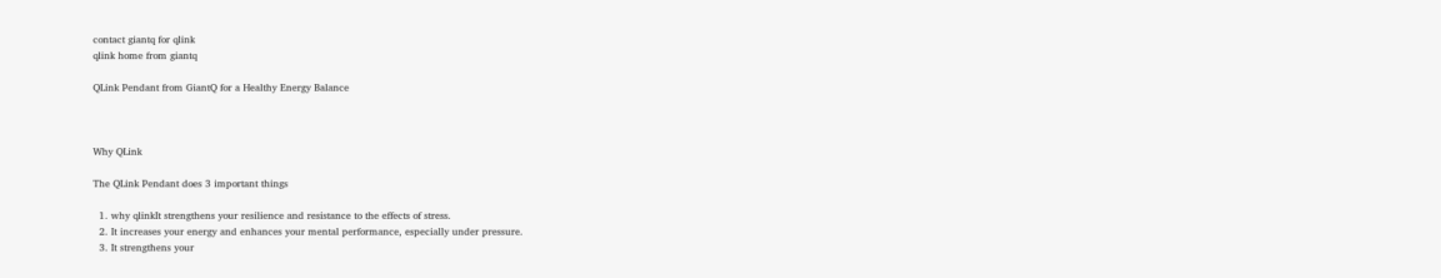contact giantq for qlink
qlink home from giantq

QLink Pendant from GiantQ for a Healthy Energy Balance



Why QLink

The QLink Pendant does 3 important things

  1. why qlinkIt strengthens your resilience and resistance to the effects of stress.
  2. It increases your energy and enhances your mental performance, especially under pressure.
  3. It strengthens your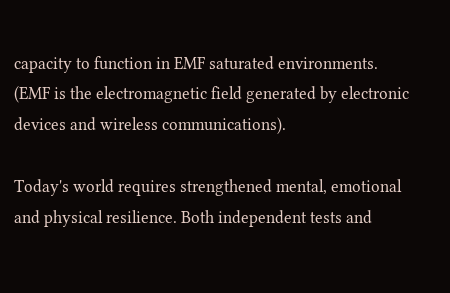capacity to function in EMF saturated environments. (EMF is the electromagnetic field generated by electronic devices and wireless communications).

Today's world requires strengthened mental, emotional and physical resilience. Both independent tests and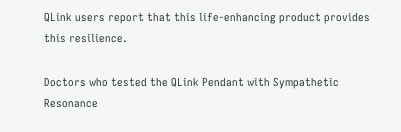QLink users report that this life-enhancing product provides this resilience.

Doctors who tested the QLink Pendant with Sympathetic Resonance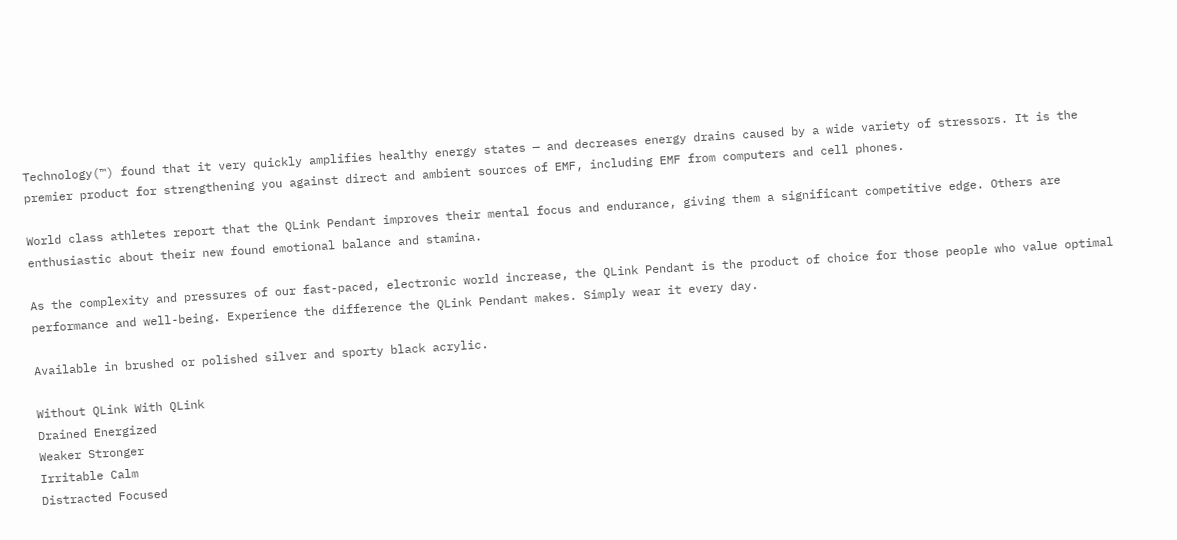Technology(™) found that it very quickly amplifies healthy energy states — and decreases energy drains caused by a wide variety of stressors. It is the premier product for strengthening you against direct and ambient sources of EMF, including EMF from computers and cell phones.

World class athletes report that the QLink Pendant improves their mental focus and endurance, giving them a significant competitive edge. Others are enthusiastic about their new found emotional balance and stamina.

As the complexity and pressures of our fast-paced, electronic world increase, the QLink Pendant is the product of choice for those people who value optimal performance and well-being. Experience the difference the QLink Pendant makes. Simply wear it every day.

Available in brushed or polished silver and sporty black acrylic.

Without QLink With QLink
Drained Energized
Weaker Stronger
Irritable Calm
Distracted Focused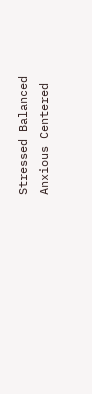Stressed Balanced
Anxious Centered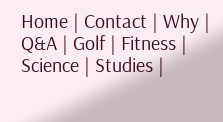Home | Contact | Why | Q&A | Golf | Fitness | Science | Studies |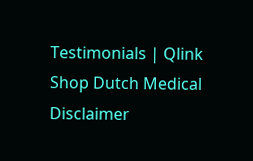Testimonials | Qlink Shop Dutch Medical Disclaimer